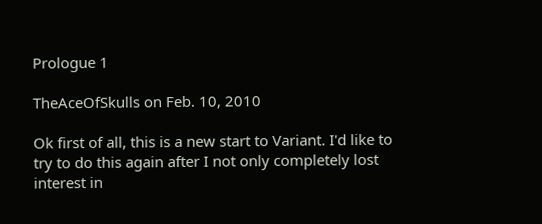Prologue 1

TheAceOfSkulls on Feb. 10, 2010

Ok first of all, this is a new start to Variant. I'd like to try to do this again after I not only completely lost interest in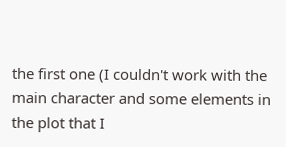the first one (I couldn't work with the main character and some elements in the plot that I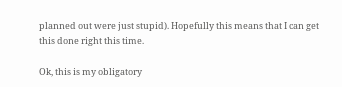planned out were just stupid). Hopefully this means that I can get this done right this time.

Ok, this is my obligatory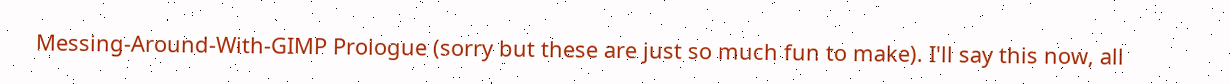Messing-Around-With-GIMP Prologue (sorry but these are just so much fun to make). I'll say this now, all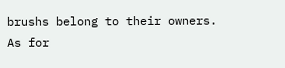brushs belong to their owners. As for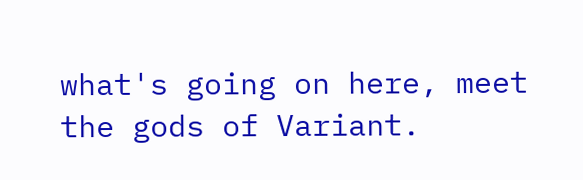what's going on here, meet the gods of Variant.